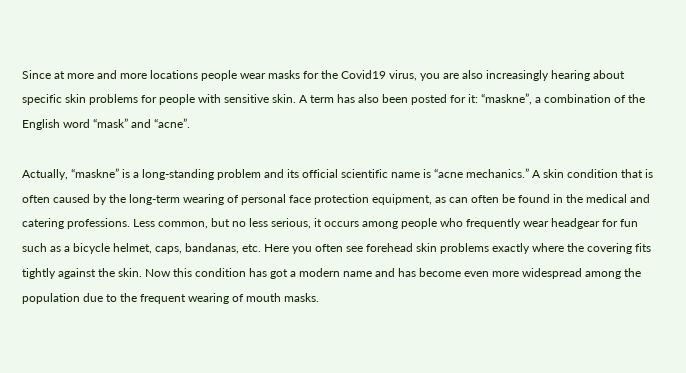Since at more and more locations people wear masks for the Covid19 virus, you are also increasingly hearing about specific skin problems for people with sensitive skin. A term has also been posted for it: “maskne”, a combination of the English word “mask” and “acne”.

Actually, “maskne” is a long-standing problem and its official scientific name is “acne mechanics.” A skin condition that is often caused by the long-term wearing of personal face protection equipment, as can often be found in the medical and catering professions. Less common, but no less serious, it occurs among people who frequently wear headgear for fun such as a bicycle helmet, caps, bandanas, etc. Here you often see forehead skin problems exactly where the covering fits tightly against the skin. Now this condition has got a modern name and has become even more widespread among the population due to the frequent wearing of mouth masks.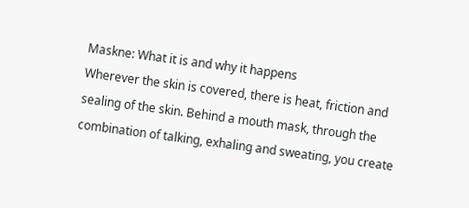Maskne: What it is and why it happens
Wherever the skin is covered, there is heat, friction and sealing of the skin. Behind a mouth mask, through the combination of talking, exhaling and sweating, you create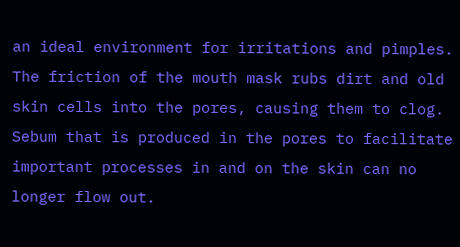an ideal environment for irritations and pimples. The friction of the mouth mask rubs dirt and old skin cells into the pores, causing them to clog. Sebum that is produced in the pores to facilitate important processes in and on the skin can no longer flow out.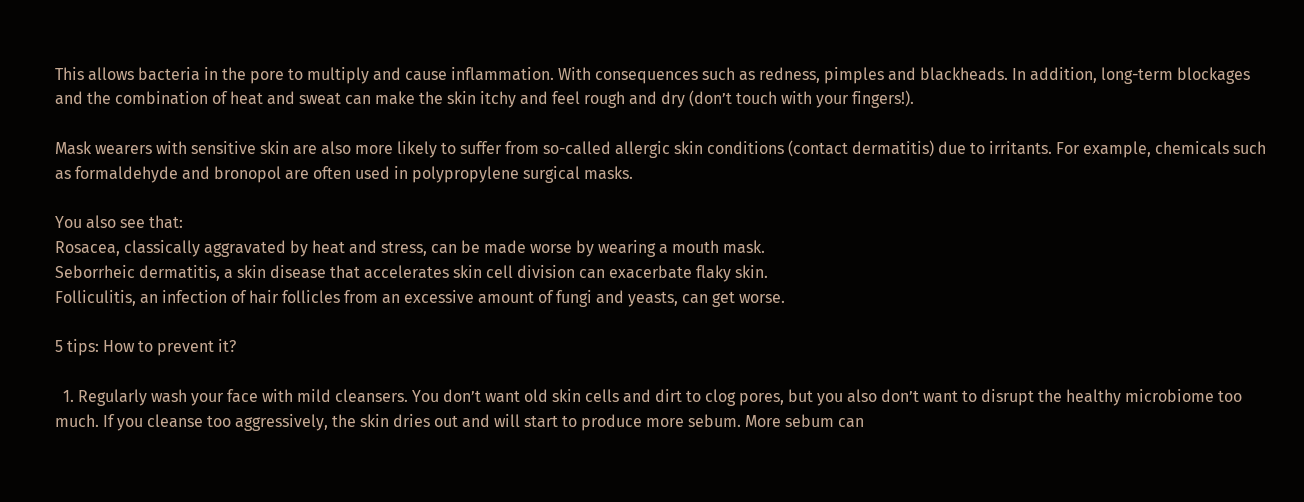This allows bacteria in the pore to multiply and cause inflammation. With consequences such as redness, pimples and blackheads. In addition, long-term blockages and the combination of heat and sweat can make the skin itchy and feel rough and dry (don’t touch with your fingers!).

Mask wearers with sensitive skin are also more likely to suffer from so-called allergic skin conditions (contact dermatitis) due to irritants. For example, chemicals such as formaldehyde and bronopol are often used in polypropylene surgical masks.

You also see that:
Rosacea, classically aggravated by heat and stress, can be made worse by wearing a mouth mask.
Seborrheic dermatitis, a skin disease that accelerates skin cell division can exacerbate flaky skin.
Folliculitis, an infection of hair follicles from an excessive amount of fungi and yeasts, can get worse.

5 tips: How to prevent it?

  1. Regularly wash your face with mild cleansers. You don’t want old skin cells and dirt to clog pores, but you also don’t want to disrupt the healthy microbiome too much. If you cleanse too aggressively, the skin dries out and will start to produce more sebum. More sebum can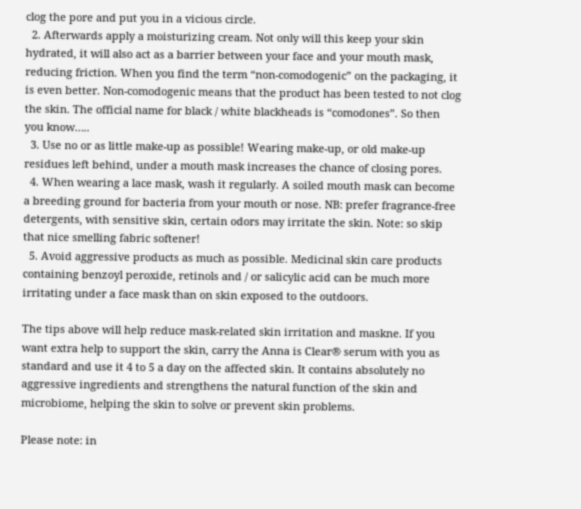clog the pore and put you in a vicious circle.
  2. Afterwards apply a moisturizing cream. Not only will this keep your skin hydrated, it will also act as a barrier between your face and your mouth mask, reducing friction. When you find the term “non-comodogenic” on the packaging, it is even better. Non-comodogenic means that the product has been tested to not clog the skin. The official name for black / white blackheads is “comodones”. So then you know…..
  3. Use no or as little make-up as possible! Wearing make-up, or old make-up residues left behind, under a mouth mask increases the chance of closing pores.
  4. When wearing a lace mask, wash it regularly. A soiled mouth mask can become a breeding ground for bacteria from your mouth or nose. NB: prefer fragrance-free detergents, with sensitive skin, certain odors may irritate the skin. Note: so skip that nice smelling fabric softener!
  5. Avoid aggressive products as much as possible. Medicinal skin care products containing benzoyl peroxide, retinols and / or salicylic acid can be much more irritating under a face mask than on skin exposed to the outdoors.

The tips above will help reduce mask-related skin irritation and maskne. If you want extra help to support the skin, carry the Anna is Clear® serum with you as standard and use it 4 to 5 a day on the affected skin. It contains absolutely no aggressive ingredients and strengthens the natural function of the skin and microbiome, helping the skin to solve or prevent skin problems.

Please note: in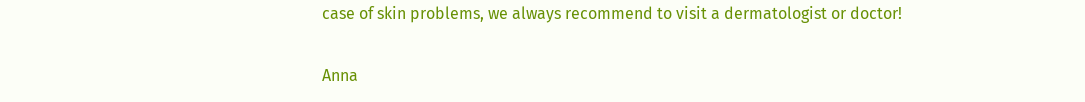case of skin problems, we always recommend to visit a dermatologist or doctor!

Anna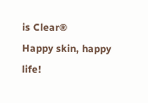is Clear®
Happy skin, happy life!